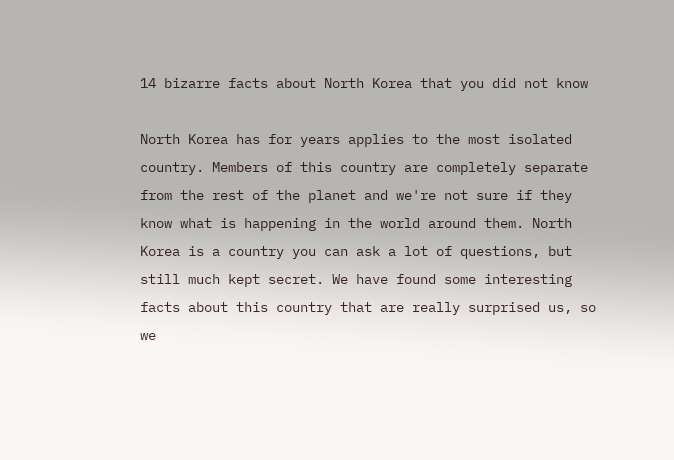14 bizarre facts about North Korea that you did not know

North Korea has for years applies to the most isolated country. Members of this country are completely separate from the rest of the planet and we're not sure if they know what is happening in the world around them. North Korea is a country you can ask a lot of questions, but still much kept secret. We have found some interesting facts about this country that are really surprised us, so we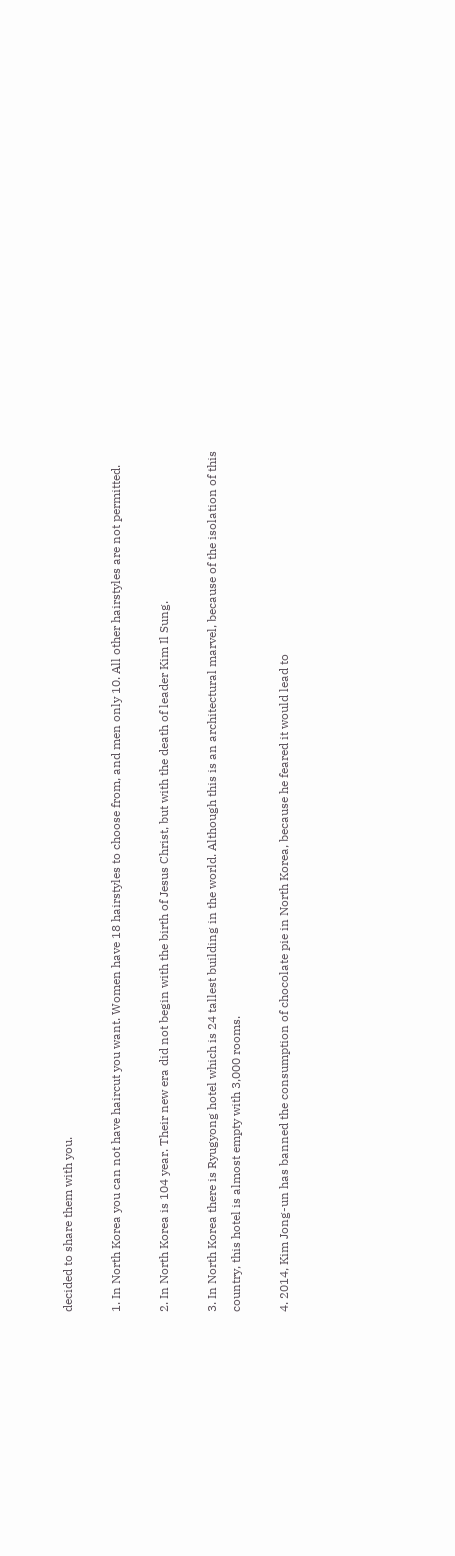decided to share them with you.

1. In North Korea you can not have haircut you want. Women have 18 hairstyles to choose from, and men only 10. All other hairstyles are not permitted.

2. In North Korea is 104 year. Their new era did not begin with the birth of Jesus Christ, but with the death of leader Kim Il Sung.

3. In North Korea there is Ryugyong hotel which is 24 tallest building in the world. Although this is an architectural marvel, because of the isolation of this country, this hotel is almost empty with 3,000 rooms.

4. 2014, Kim Jong-un has banned the consumption of chocolate pie in North Korea, because he feared it would lead to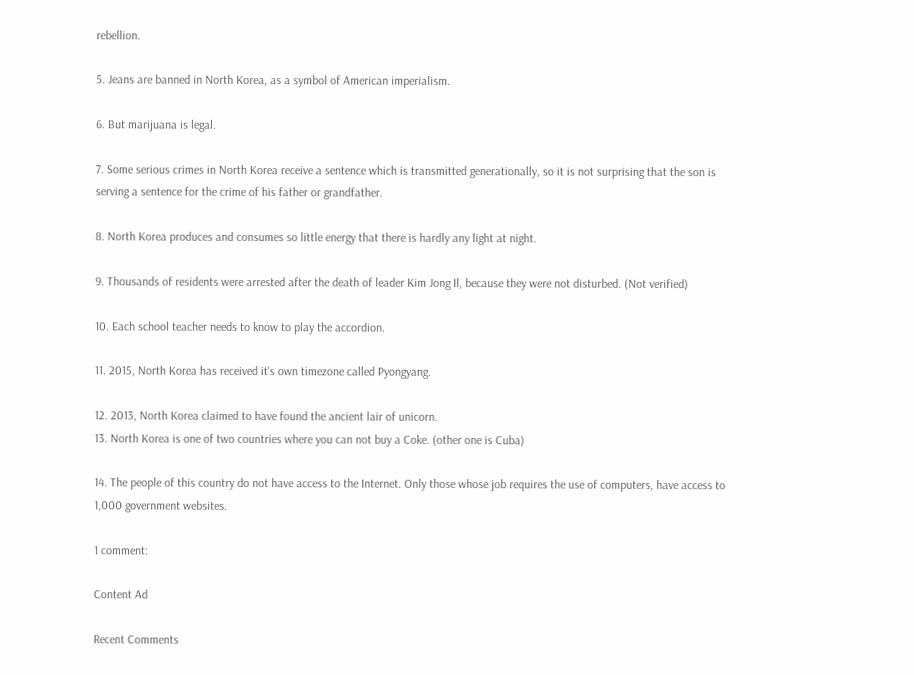rebellion.

5. Jeans are banned in North Korea, as a symbol of American imperialism.

6. But marijuana is legal.

7. Some serious crimes in North Korea receive a sentence which is transmitted generationally, so it is not surprising that the son is serving a sentence for the crime of his father or grandfather.

8. North Korea produces and consumes so little energy that there is hardly any light at night.

9. Thousands of residents were arrested after the death of leader Kim Jong Il, because they were not disturbed. (Not verified)

10. Each school teacher needs to know to play the accordion.

11. 2015, North Korea has received it's own timezone called Pyongyang.

12. 2013, North Korea claimed to have found the ancient lair of unicorn.
13. North Korea is one of two countries where you can not buy a Coke. (other one is Cuba)

14. The people of this country do not have access to the Internet. Only those whose job requires the use of computers, have access to 1,000 government websites.

1 comment:

Content Ad

Recent Comments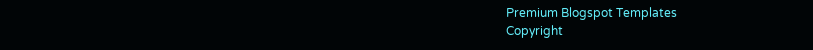Premium Blogspot Templates
Copyright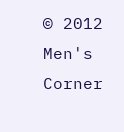© 2012 Men's Corner